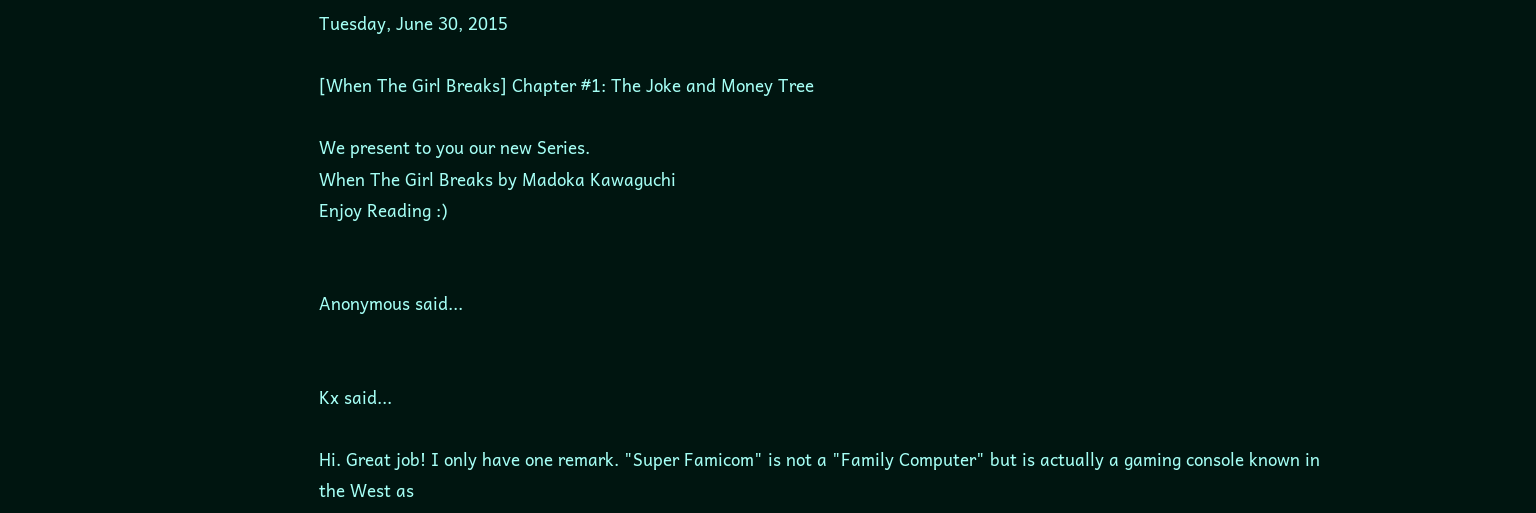Tuesday, June 30, 2015

[When The Girl Breaks] Chapter #1: The Joke and Money Tree

We present to you our new Series.
When The Girl Breaks by Madoka Kawaguchi
Enjoy Reading :)


Anonymous said...


Kx said...

Hi. Great job! I only have one remark. "Super Famicom" is not a "Family Computer" but is actually a gaming console known in the West as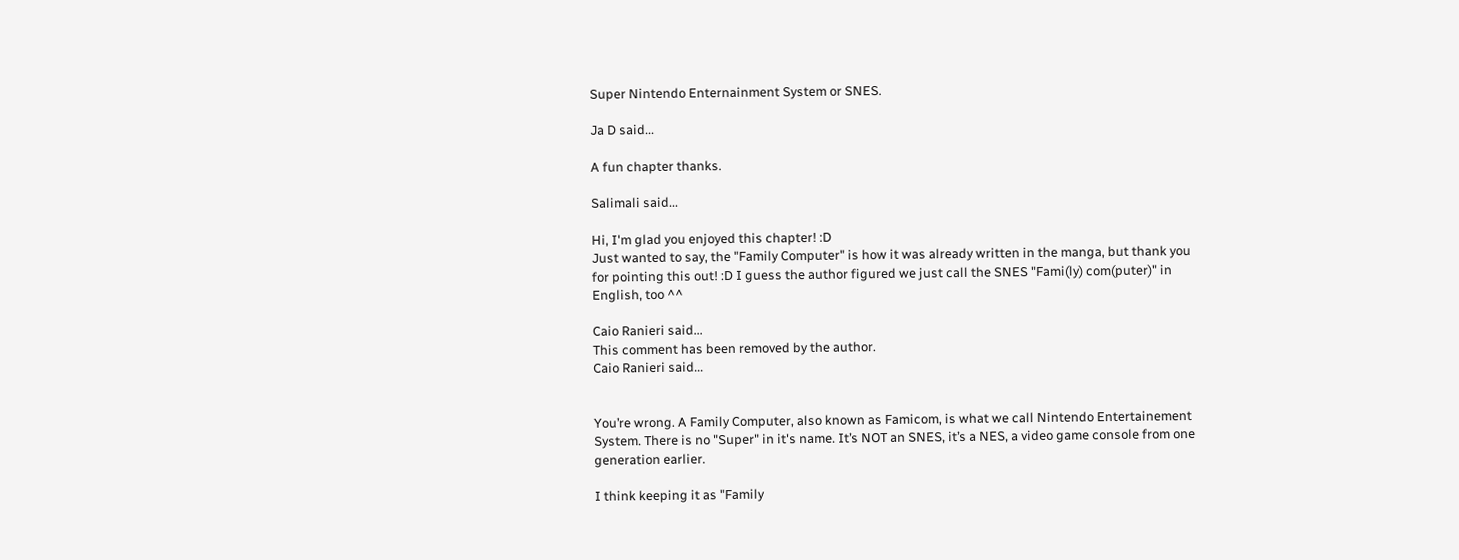Super Nintendo Enternainment System or SNES.

Ja D said...

A fun chapter thanks.

Salimali said...

Hi, I'm glad you enjoyed this chapter! :D
Just wanted to say, the "Family Computer" is how it was already written in the manga, but thank you for pointing this out! :D I guess the author figured we just call the SNES "Fami(ly) com(puter)" in English, too ^^

Caio Ranieri said...
This comment has been removed by the author.
Caio Ranieri said...


You’re wrong. A Family Computer, also known as Famicom, is what we call Nintendo Entertainement System. There is no "Super" in it's name. It’s NOT an SNES, it’s a NES, a video game console from one generation earlier.

I think keeping it as "Family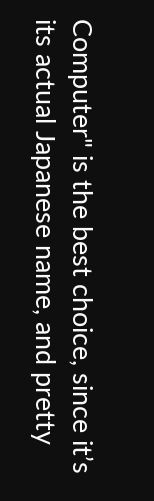Computer" is the best choice, since it’s its actual Japanese name, and pretty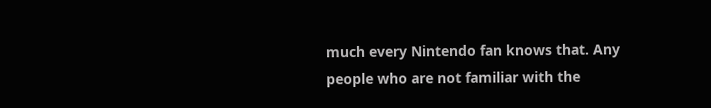much every Nintendo fan knows that. Any people who are not familiar with the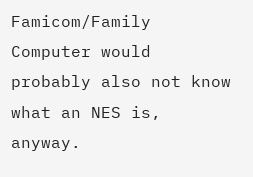Famicom/Family Computer would probably also not know what an NES is, anyway.